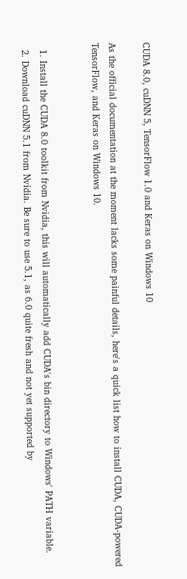CUDA 8.0, cuDNN 5, TensorFlow 1.0 and Keras on Windows 10

As the official documentation at the moment lacks some painful details, here's a quick list how to install CUDA, CUDA-powered TensorFlow, and Keras on Windows 10.


  1. Install the CUDA 8.0 toolkit from Nvidia, this will automatically add CUDA's bin directory to Windows' PATH variable.
  2. Download cuDNN 5.1 from Nvidia. Be sure to use 5.1, as 6.0 quite fresh and not yet supported by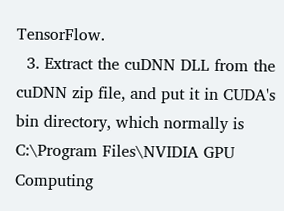TensorFlow.
  3. Extract the cuDNN DLL from the cuDNN zip file, and put it in CUDA's bin directory, which normally is C:\Program Files\NVIDIA GPU Computing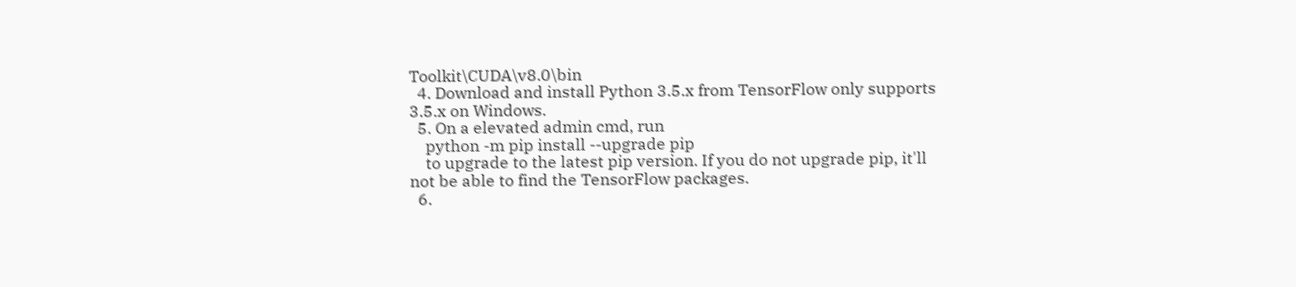Toolkit\CUDA\v8.0\bin
  4. Download and install Python 3.5.x from TensorFlow only supports 3.5.x on Windows.
  5. On a elevated admin cmd, run
    python -m pip install --upgrade pip
    to upgrade to the latest pip version. If you do not upgrade pip, it'll not be able to find the TensorFlow packages.
  6.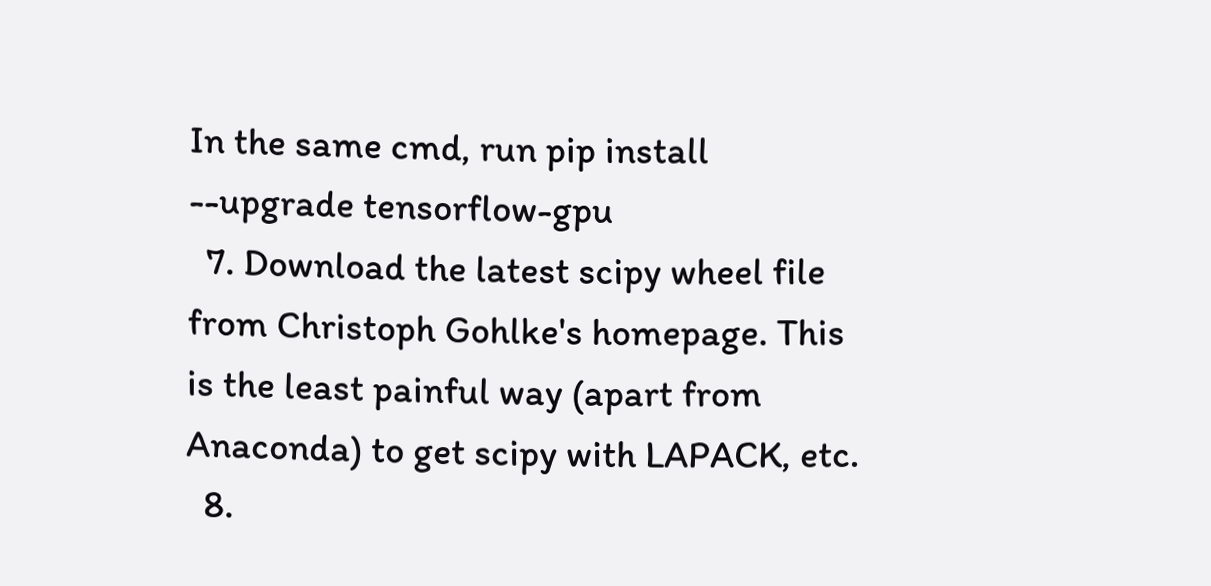In the same cmd, run pip install --upgrade tensorflow-gpu
  7. Download the latest scipy wheel file from Christoph Gohlke's homepage. This is the least painful way (apart from Anaconda) to get scipy with LAPACK, etc.
  8.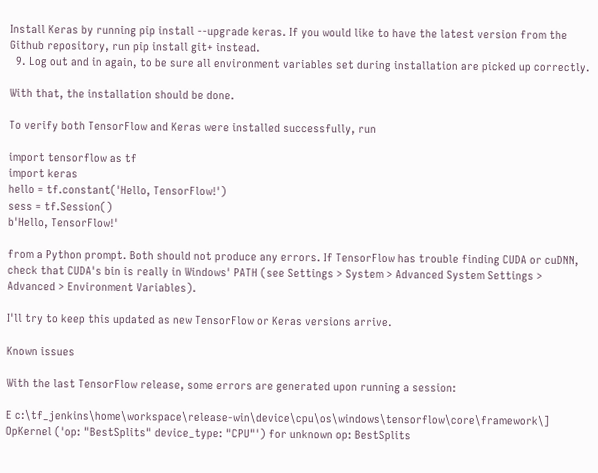Install Keras by running pip install --upgrade keras. If you would like to have the latest version from the Github repository, run pip install git+ instead.
  9. Log out and in again, to be sure all environment variables set during installation are picked up correctly.

With that, the installation should be done.

To verify both TensorFlow and Keras were installed successfully, run

import tensorflow as tf
import keras
hello = tf.constant('Hello, TensorFlow!')
sess = tf.Session()
b'Hello, TensorFlow!'

from a Python prompt. Both should not produce any errors. If TensorFlow has trouble finding CUDA or cuDNN, check that CUDA's bin is really in Windows' PATH (see Settings > System > Advanced System Settings > Advanced > Environment Variables).

I'll try to keep this updated as new TensorFlow or Keras versions arrive.

Known issues

With the last TensorFlow release, some errors are generated upon running a session:

E c:\tf_jenkins\home\workspace\release-win\device\cpu\os\windows\tensorflow\core\framework\] OpKernel ('op: "BestSplits" device_type: "CPU"') for unknown op: BestSplits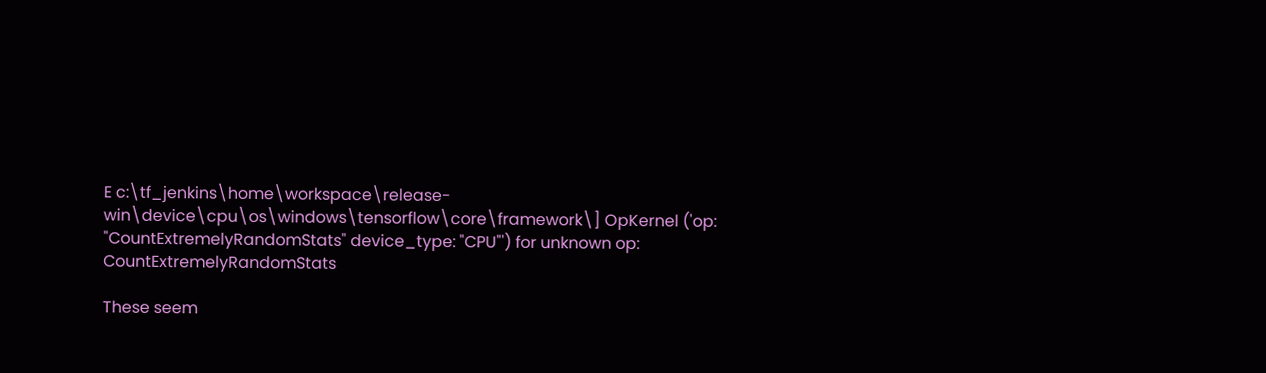E c:\tf_jenkins\home\workspace\release-win\device\cpu\os\windows\tensorflow\core\framework\] OpKernel ('op: "CountExtremelyRandomStats" device_type: "CPU"') for unknown op: CountExtremelyRandomStats

These seem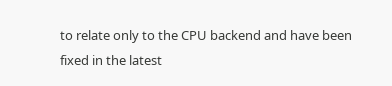to relate only to the CPU backend and have been fixed in the latest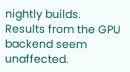nightly builds. Results from the GPU backend seem unaffected.